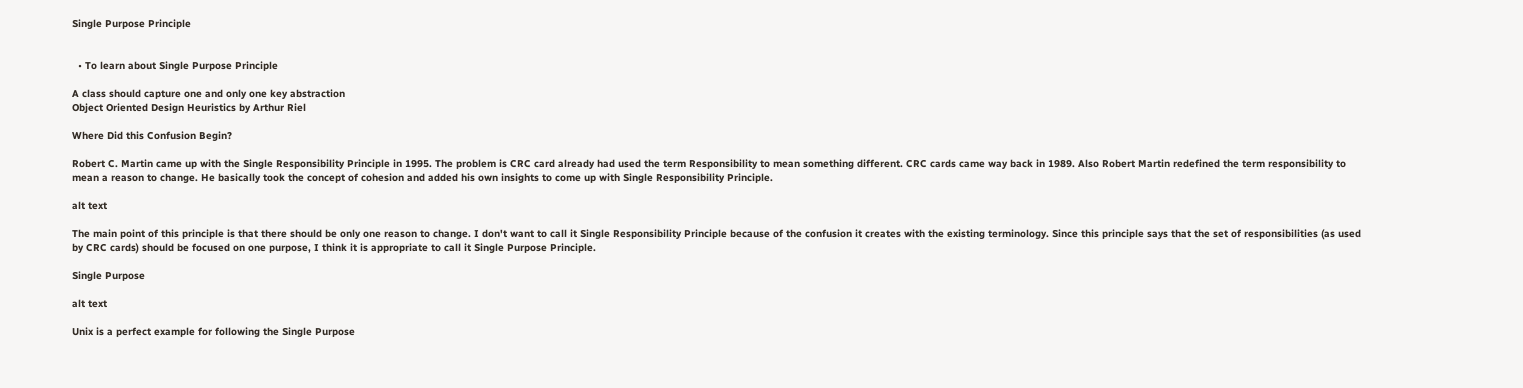Single Purpose Principle


  • To learn about Single Purpose Principle

A class should capture one and only one key abstraction
Object Oriented Design Heuristics by Arthur Riel

Where Did this Confusion Begin?

Robert C. Martin came up with the Single Responsibility Principle in 1995. The problem is CRC card already had used the term Responsibility to mean something different. CRC cards came way back in 1989. Also Robert Martin redefined the term responsibility to mean a reason to change. He basically took the concept of cohesion and added his own insights to come up with Single Responsibility Principle.

alt text

The main point of this principle is that there should be only one reason to change. I don't want to call it Single Responsibility Principle because of the confusion it creates with the existing terminology. Since this principle says that the set of responsibilities (as used by CRC cards) should be focused on one purpose, I think it is appropriate to call it Single Purpose Principle.

Single Purpose

alt text

Unix is a perfect example for following the Single Purpose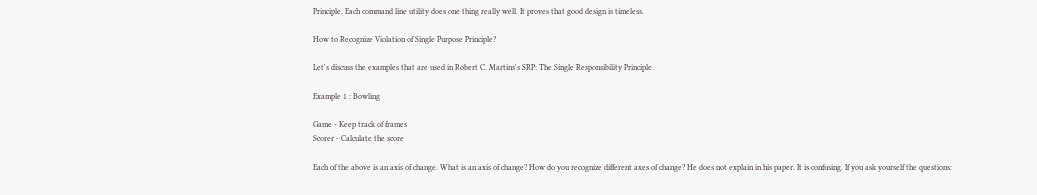Principle. Each command line utility does one thing really well. It proves that good design is timeless.

How to Recognize Violation of Single Purpose Principle?

Let's discuss the examples that are used in Robert C. Martins's SRP: The Single Responsibility Principle.

Example 1 : Bowling

Game - Keep track of frames
Scorer - Calculate the score

Each of the above is an axis of change. What is an axis of change? How do you recognize different axes of change? He does not explain in his paper. It is confusing. If you ask yourself the questions: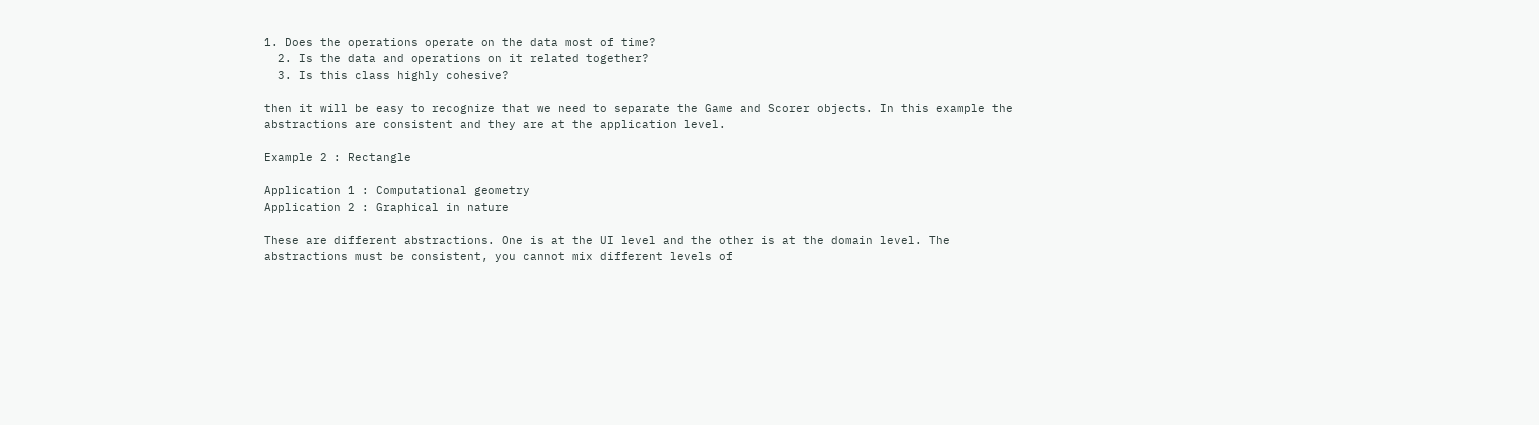1. Does the operations operate on the data most of time?
  2. Is the data and operations on it related together?
  3. Is this class highly cohesive?

then it will be easy to recognize that we need to separate the Game and Scorer objects. In this example the abstractions are consistent and they are at the application level.

Example 2 : Rectangle

Application 1 : Computational geometry
Application 2 : Graphical in nature

These are different abstractions. One is at the UI level and the other is at the domain level. The abstractions must be consistent, you cannot mix different levels of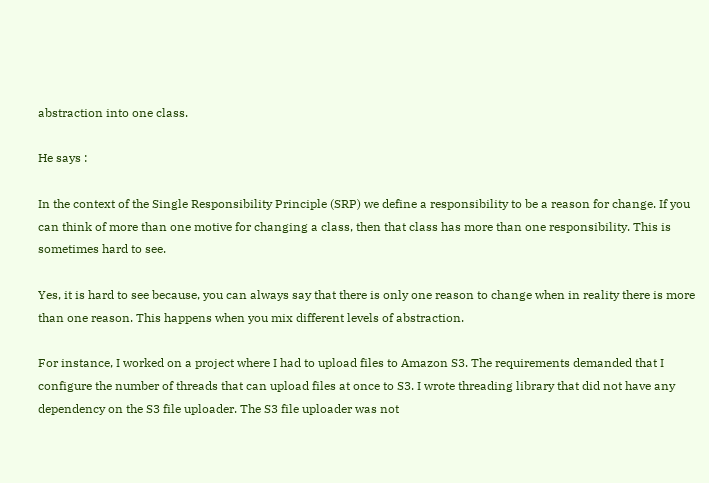abstraction into one class.

He says :

In the context of the Single Responsibility Principle (SRP) we define a responsibility to be a reason for change. If you can think of more than one motive for changing a class, then that class has more than one responsibility. This is sometimes hard to see.

Yes, it is hard to see because, you can always say that there is only one reason to change when in reality there is more than one reason. This happens when you mix different levels of abstraction.

For instance, I worked on a project where I had to upload files to Amazon S3. The requirements demanded that I configure the number of threads that can upload files at once to S3. I wrote threading library that did not have any dependency on the S3 file uploader. The S3 file uploader was not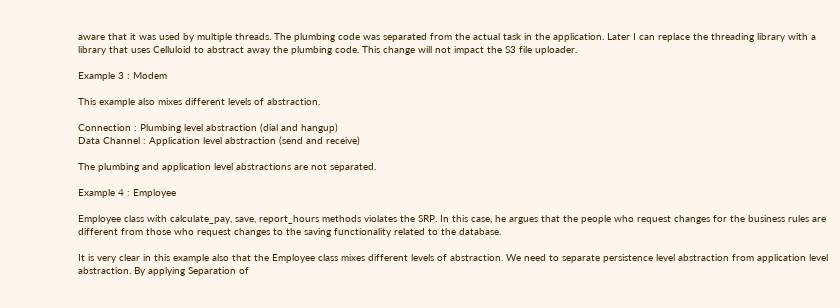aware that it was used by multiple threads. The plumbing code was separated from the actual task in the application. Later I can replace the threading library with a library that uses Celluloid to abstract away the plumbing code. This change will not impact the S3 file uploader.

Example 3 : Modem

This example also mixes different levels of abstraction.

Connection : Plumbing level abstraction (dial and hangup)
Data Channel : Application level abstraction (send and receive)

The plumbing and application level abstractions are not separated.

Example 4 : Employee

Employee class with calculate_pay, save, report_hours methods violates the SRP. In this case, he argues that the people who request changes for the business rules are different from those who request changes to the saving functionality related to the database.

It is very clear in this example also that the Employee class mixes different levels of abstraction. We need to separate persistence level abstraction from application level abstraction. By applying Separation of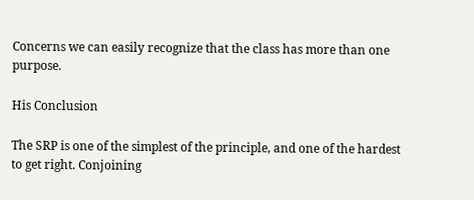Concerns we can easily recognize that the class has more than one purpose.

His Conclusion

The SRP is one of the simplest of the principle, and one of the hardest to get right. Conjoining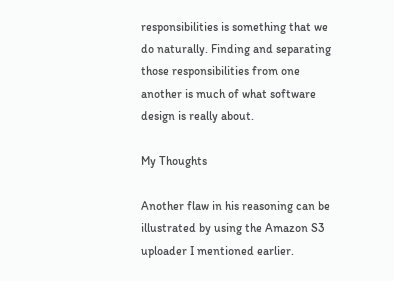responsibilities is something that we do naturally. Finding and separating those responsibilities from one another is much of what software design is really about.

My Thoughts

Another flaw in his reasoning can be illustrated by using the Amazon S3 uploader I mentioned earlier.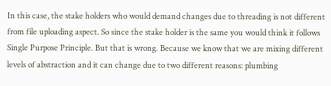In this case, the stake holders who would demand changes due to threading is not different from file uploading aspect. So since the stake holder is the same you would think it follows Single Purpose Principle. But that is wrong. Because we know that we are mixing different levels of abstraction and it can change due to two different reasons: plumbing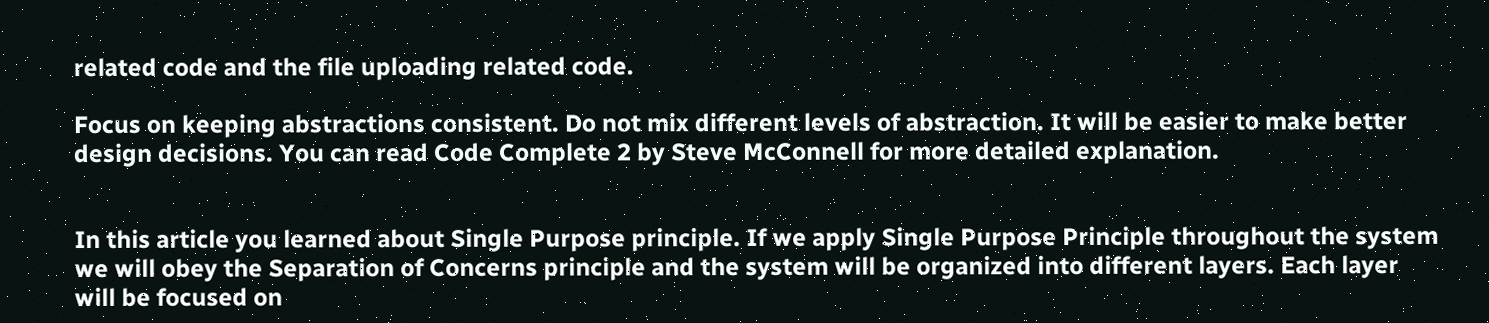related code and the file uploading related code.

Focus on keeping abstractions consistent. Do not mix different levels of abstraction. It will be easier to make better design decisions. You can read Code Complete 2 by Steve McConnell for more detailed explanation.


In this article you learned about Single Purpose principle. If we apply Single Purpose Principle throughout the system we will obey the Separation of Concerns principle and the system will be organized into different layers. Each layer will be focused on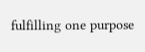fulfilling one purpose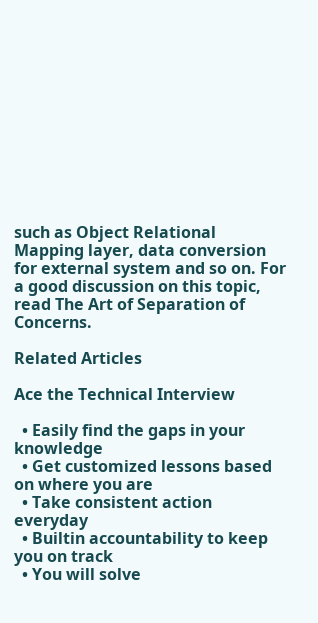such as Object Relational Mapping layer, data conversion for external system and so on. For a good discussion on this topic, read The Art of Separation of Concerns.

Related Articles

Ace the Technical Interview

  • Easily find the gaps in your knowledge
  • Get customized lessons based on where you are
  • Take consistent action everyday
  • Builtin accountability to keep you on track
  • You will solve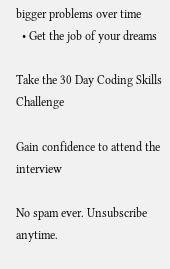bigger problems over time
  • Get the job of your dreams

Take the 30 Day Coding Skills Challenge

Gain confidence to attend the interview

No spam ever. Unsubscribe anytime.